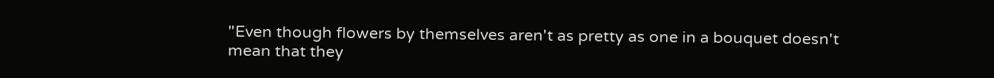"Even though flowers by themselves aren't as pretty as one in a bouquet doesn't mean that they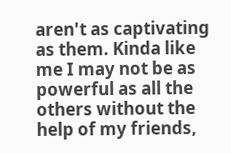aren't as captivating as them. Kinda like me I may not be as powerful as all the others without the help of my friends,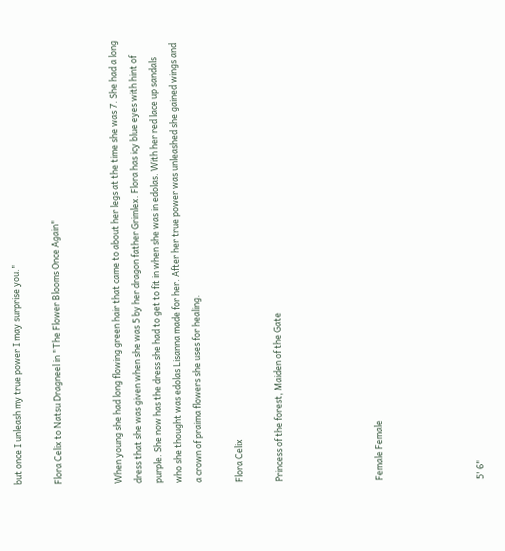but once I unleash my true power I may surprise you."

Flora Celix to Natsu Dragneel in "The Flower Blooms Once Again"


When young she had long flowing green hair that came to about her legs at the time she was 7. She had a long dress that she was given when she was 5 by her dragon father Grimlex. Flora has icy blue eyes with hint of purple. She now has the dress she had to get to fit in when she was in edolas. With her red lace up sandals who she thought was edolas Lisanna made for her. After her true power was unleashed she gained wings and a crown of praima flowers she uses for healing.

Flora Celix

Princess of the forest, Maiden of the Gate




Female Female




5' 6"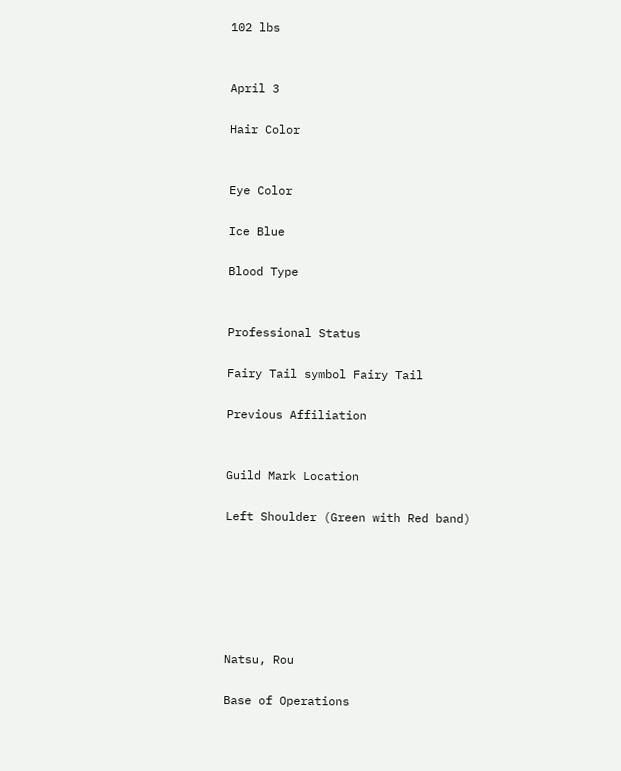102 lbs


April 3

Hair Color


Eye Color

Ice Blue

Blood Type


Professional Status

Fairy Tail symbol Fairy Tail

Previous Affiliation


Guild Mark Location

Left Shoulder (Green with Red band)






Natsu, Rou

Base of Operations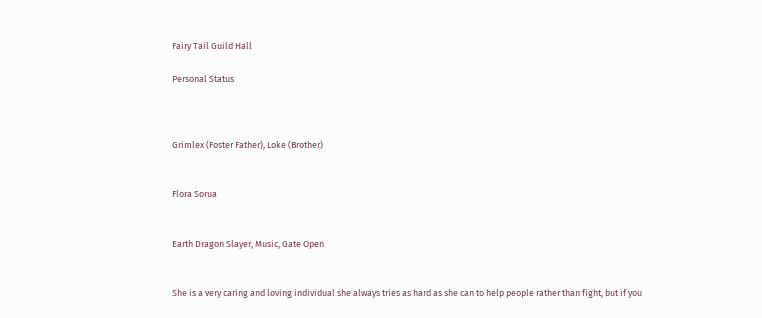Fairy Tail Guild Hall

Personal Status



Grimlex (Foster Father), Loke (Brother)


Flora Sorua


Earth Dragon Slayer, Music, Gate Open


She is a very caring and loving individual she always tries as hard as she can to help people rather than fight, but if you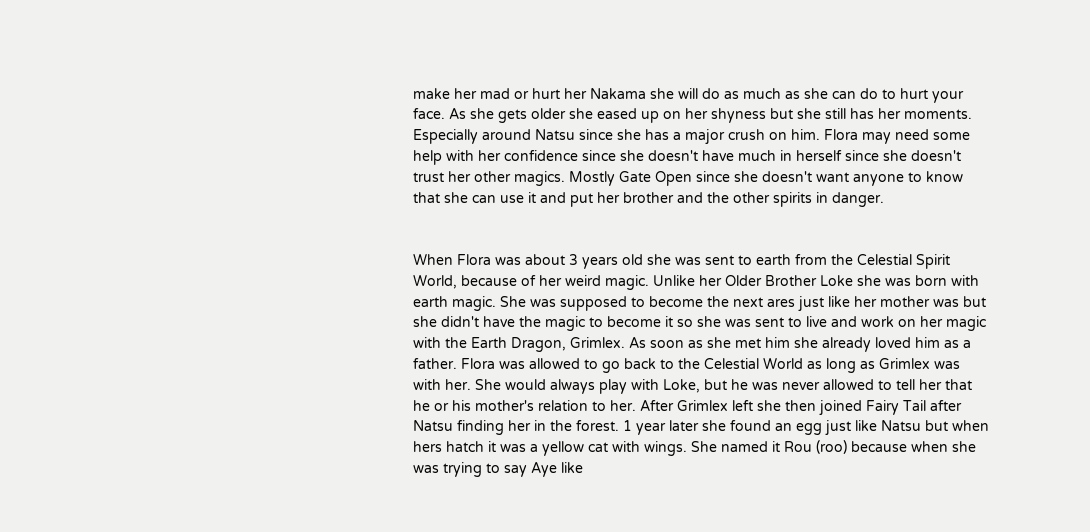make her mad or hurt her Nakama she will do as much as she can do to hurt your face. As she gets older she eased up on her shyness but she still has her moments. Especially around Natsu since she has a major crush on him. Flora may need some help with her confidence since she doesn't have much in herself since she doesn't trust her other magics. Mostly Gate Open since she doesn't want anyone to know that she can use it and put her brother and the other spirits in danger.


When Flora was about 3 years old she was sent to earth from the Celestial Spirit World, because of her weird magic. Unlike her Older Brother Loke she was born with earth magic. She was supposed to become the next ares just like her mother was but she didn't have the magic to become it so she was sent to live and work on her magic with the Earth Dragon, Grimlex. As soon as she met him she already loved him as a father. Flora was allowed to go back to the Celestial World as long as Grimlex was with her. She would always play with Loke, but he was never allowed to tell her that he or his mother's relation to her. After Grimlex left she then joined Fairy Tail after Natsu finding her in the forest. 1 year later she found an egg just like Natsu but when hers hatch it was a yellow cat with wings. She named it Rou (roo) because when she was trying to say Aye like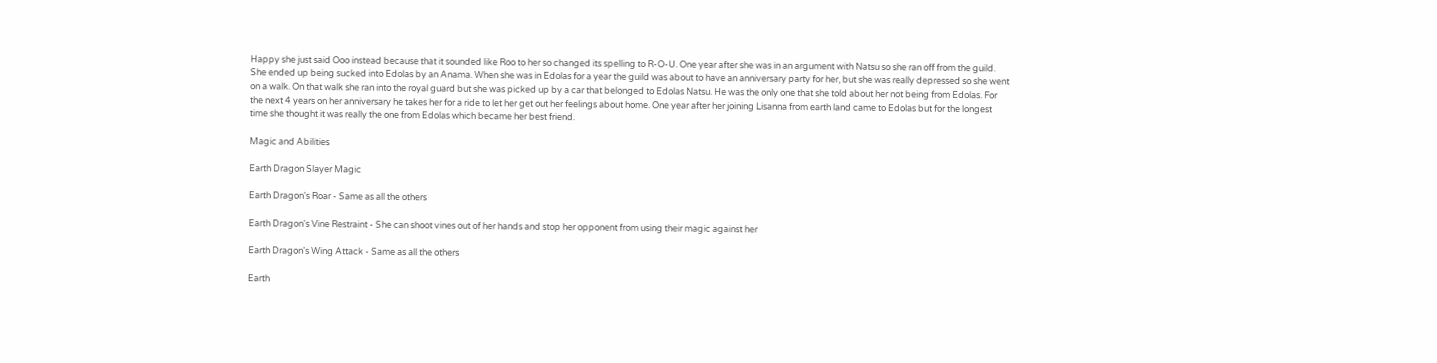Happy she just said Ooo instead because that it sounded like Roo to her so changed its spelling to R-O-U. One year after she was in an argument with Natsu so she ran off from the guild. She ended up being sucked into Edolas by an Anama. When she was in Edolas for a year the guild was about to have an anniversary party for her, but she was really depressed so she went on a walk. On that walk she ran into the royal guard but she was picked up by a car that belonged to Edolas Natsu. He was the only one that she told about her not being from Edolas. For the next 4 years on her anniversary he takes her for a ride to let her get out her feelings about home. One year after her joining Lisanna from earth land came to Edolas but for the longest time she thought it was really the one from Edolas which became her best friend.

Magic and Abilities

Earth Dragon Slayer Magic

Earth Dragon's Roar - Same as all the others

Earth Dragon's Vine Restraint - She can shoot vines out of her hands and stop her opponent from using their magic against her

Earth Dragon's Wing Attack - Same as all the others

Earth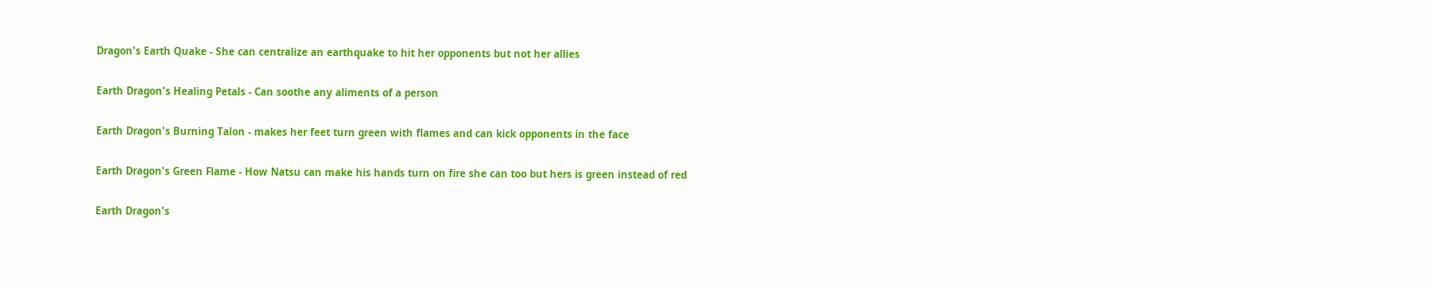Dragon's Earth Quake - She can centralize an earthquake to hit her opponents but not her allies

Earth Dragon's Healing Petals - Can soothe any aliments of a person

Earth Dragon's Burning Talon - makes her feet turn green with flames and can kick opponents in the face

Earth Dragon's Green Flame - How Natsu can make his hands turn on fire she can too but hers is green instead of red

Earth Dragon's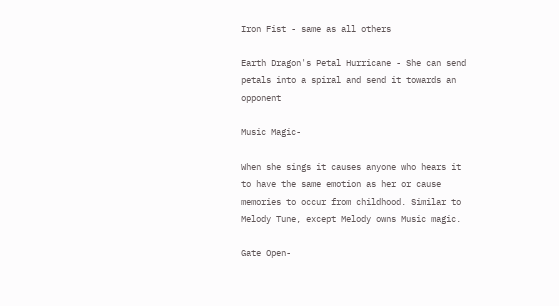Iron Fist - same as all others

Earth Dragon's Petal Hurricane - She can send petals into a spiral and send it towards an opponent

Music Magic-

When she sings it causes anyone who hears it to have the same emotion as her or cause memories to occur from childhood. Similar to Melody Tune, except Melody owns Music magic.

Gate Open-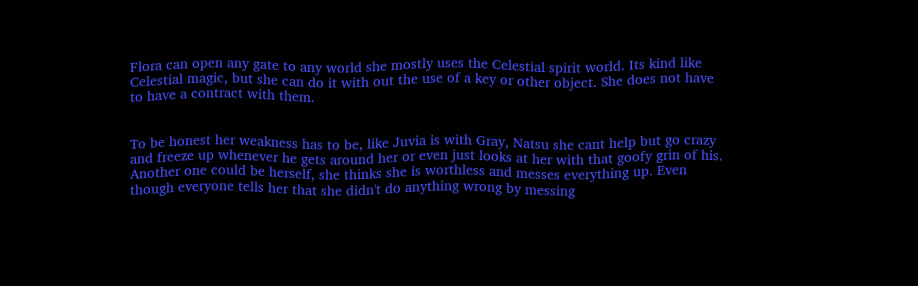Flora can open any gate to any world she mostly uses the Celestial spirit world. Its kind like Celestial magic, but she can do it with out the use of a key or other object. She does not have to have a contract with them.


To be honest her weakness has to be, like Juvia is with Gray, Natsu she cant help but go crazy and freeze up whenever he gets around her or even just looks at her with that goofy grin of his. Another one could be herself, she thinks she is worthless and messes everything up. Even though everyone tells her that she didn't do anything wrong by messing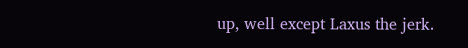up, well except Laxus the jerk.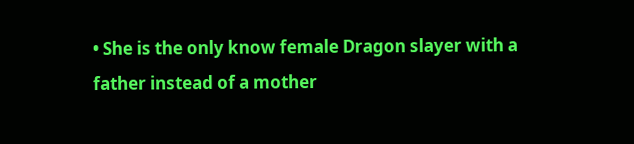• She is the only know female Dragon slayer with a father instead of a mother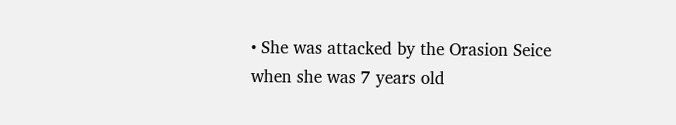• She was attacked by the Orasion Seice when she was 7 years old